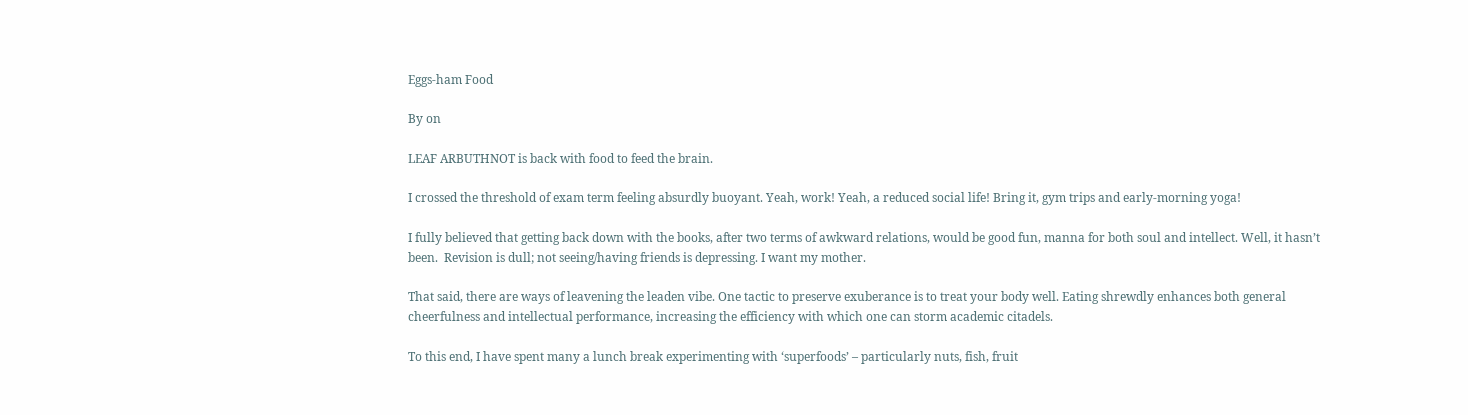Eggs-ham Food

By on

LEAF ARBUTHNOT is back with food to feed the brain.

I crossed the threshold of exam term feeling absurdly buoyant. Yeah, work! Yeah, a reduced social life! Bring it, gym trips and early-morning yoga!

I fully believed that getting back down with the books, after two terms of awkward relations, would be good fun, manna for both soul and intellect. Well, it hasn’t been.  Revision is dull; not seeing/having friends is depressing. I want my mother.

That said, there are ways of leavening the leaden vibe. One tactic to preserve exuberance is to treat your body well. Eating shrewdly enhances both general cheerfulness and intellectual performance, increasing the efficiency with which one can storm academic citadels.

To this end, I have spent many a lunch break experimenting with ‘superfoods’ – particularly nuts, fish, fruit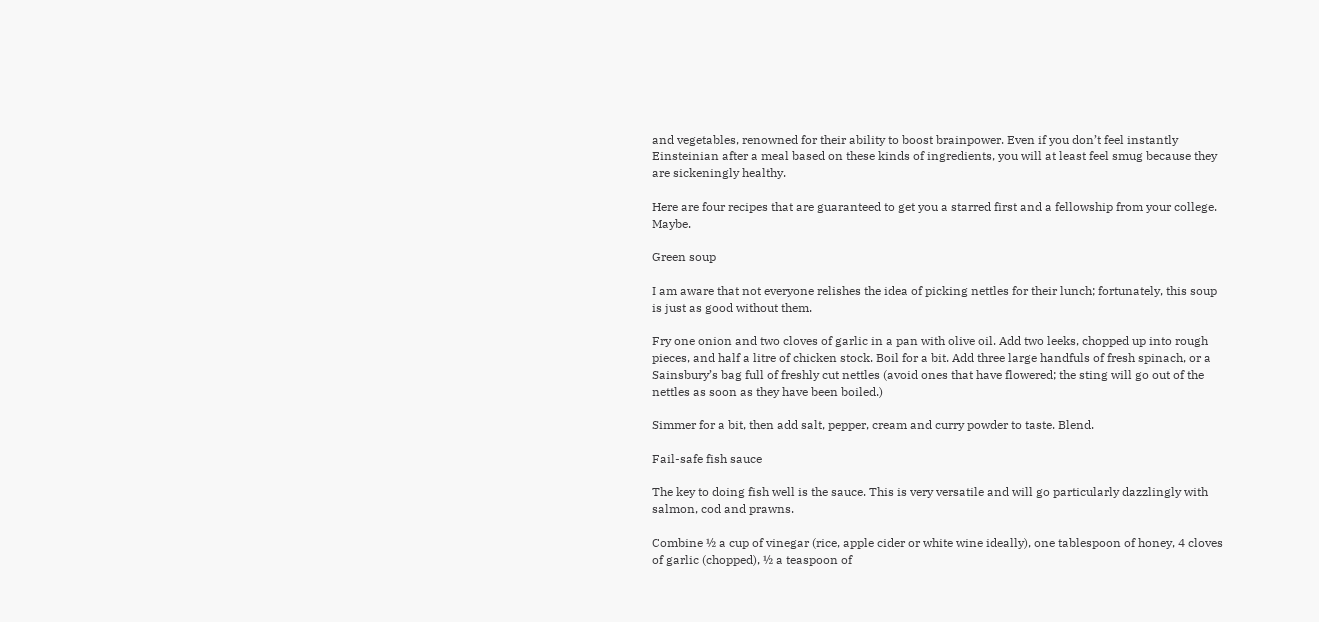and vegetables, renowned for their ability to boost brainpower. Even if you don’t feel instantly Einsteinian after a meal based on these kinds of ingredients, you will at least feel smug because they are sickeningly healthy.

Here are four recipes that are guaranteed to get you a starred first and a fellowship from your college. Maybe.

Green soup

I am aware that not everyone relishes the idea of picking nettles for their lunch; fortunately, this soup is just as good without them.

Fry one onion and two cloves of garlic in a pan with olive oil. Add two leeks, chopped up into rough pieces, and half a litre of chicken stock. Boil for a bit. Add three large handfuls of fresh spinach, or a Sainsbury’s bag full of freshly cut nettles (avoid ones that have flowered; the sting will go out of the nettles as soon as they have been boiled.)

Simmer for a bit, then add salt, pepper, cream and curry powder to taste. Blend.

Fail-safe fish sauce

The key to doing fish well is the sauce. This is very versatile and will go particularly dazzlingly with salmon, cod and prawns.

Combine ½ a cup of vinegar (rice, apple cider or white wine ideally), one tablespoon of honey, 4 cloves of garlic (chopped), ½ a teaspoon of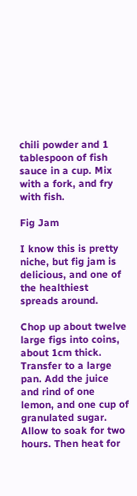chili powder and 1 tablespoon of fish sauce in a cup. Mix with a fork, and fry with fish.

Fig Jam

I know this is pretty niche, but fig jam is delicious, and one of the healthiest spreads around.

Chop up about twelve large figs into coins, about 1cm thick. Transfer to a large pan. Add the juice and rind of one lemon, and one cup of granulated sugar. Allow to soak for two hours. Then heat for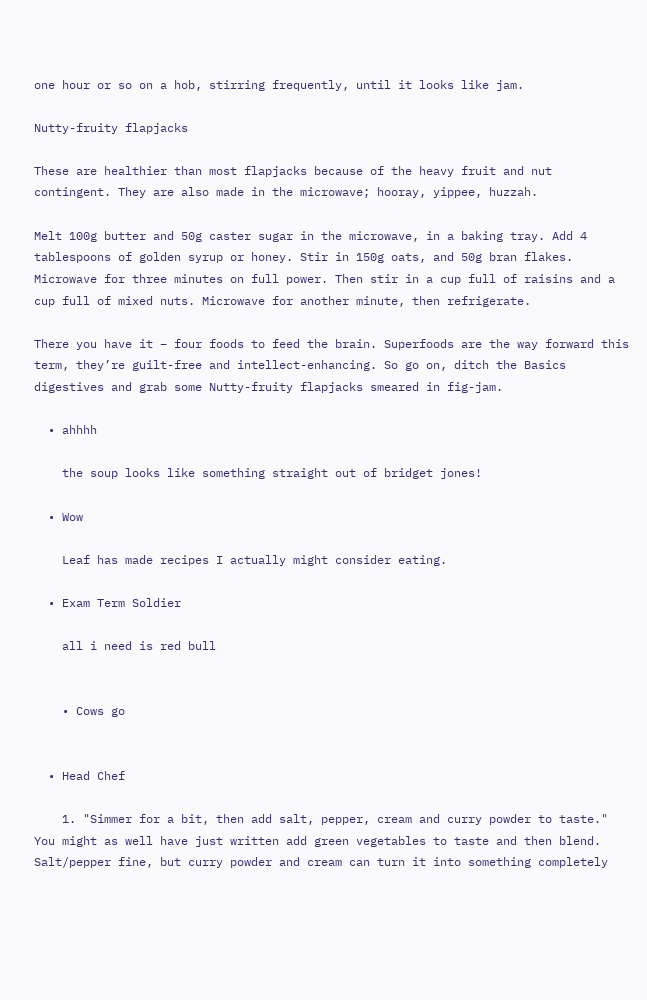one hour or so on a hob, stirring frequently, until it looks like jam.

Nutty-fruity flapjacks

These are healthier than most flapjacks because of the heavy fruit and nut contingent. They are also made in the microwave; hooray, yippee, huzzah.

Melt 100g butter and 50g caster sugar in the microwave, in a baking tray. Add 4 tablespoons of golden syrup or honey. Stir in 150g oats, and 50g bran flakes. Microwave for three minutes on full power. Then stir in a cup full of raisins and a cup full of mixed nuts. Microwave for another minute, then refrigerate.

There you have it – four foods to feed the brain. Superfoods are the way forward this term, they’re guilt-free and intellect-enhancing. So go on, ditch the Basics digestives and grab some Nutty-fruity flapjacks smeared in fig-jam.

  • ahhhh

    the soup looks like something straight out of bridget jones!

  • Wow

    Leaf has made recipes I actually might consider eating.

  • Exam Term Soldier

    all i need is red bull


    • Cows go


  • Head Chef

    1. "Simmer for a bit, then add salt, pepper, cream and curry powder to taste." You might as well have just written add green vegetables to taste and then blend. Salt/pepper fine, but curry powder and cream can turn it into something completely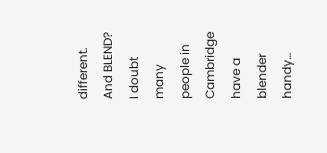different. And BLEND? I doubt many people in Cambridge have a blender handy…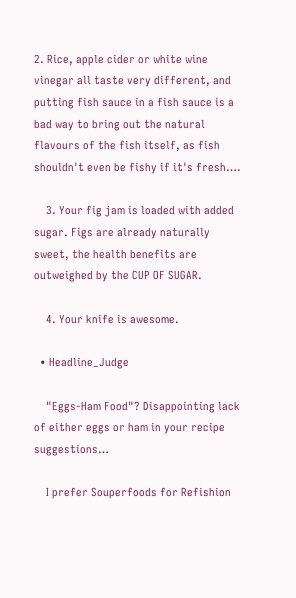2. Rice, apple cider or white wine vinegar all taste very different, and putting fish sauce in a fish sauce is a bad way to bring out the natural flavours of the fish itself, as fish shouldn't even be fishy if it's fresh….

    3. Your fig jam is loaded with added sugar. Figs are already naturally sweet, the health benefits are outweighed by the CUP OF SUGAR.

    4. Your knife is awesome.

  • Headline_Judge

    "Eggs-Ham Food"? Disappointing lack of either eggs or ham in your recipe suggestions…

    I prefer Souperfoods for Refishion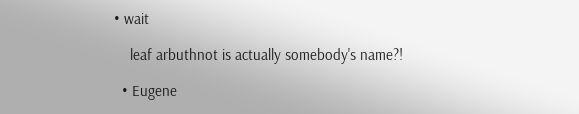• wait

    leaf arbuthnot is actually somebody's name?!

  • Eugene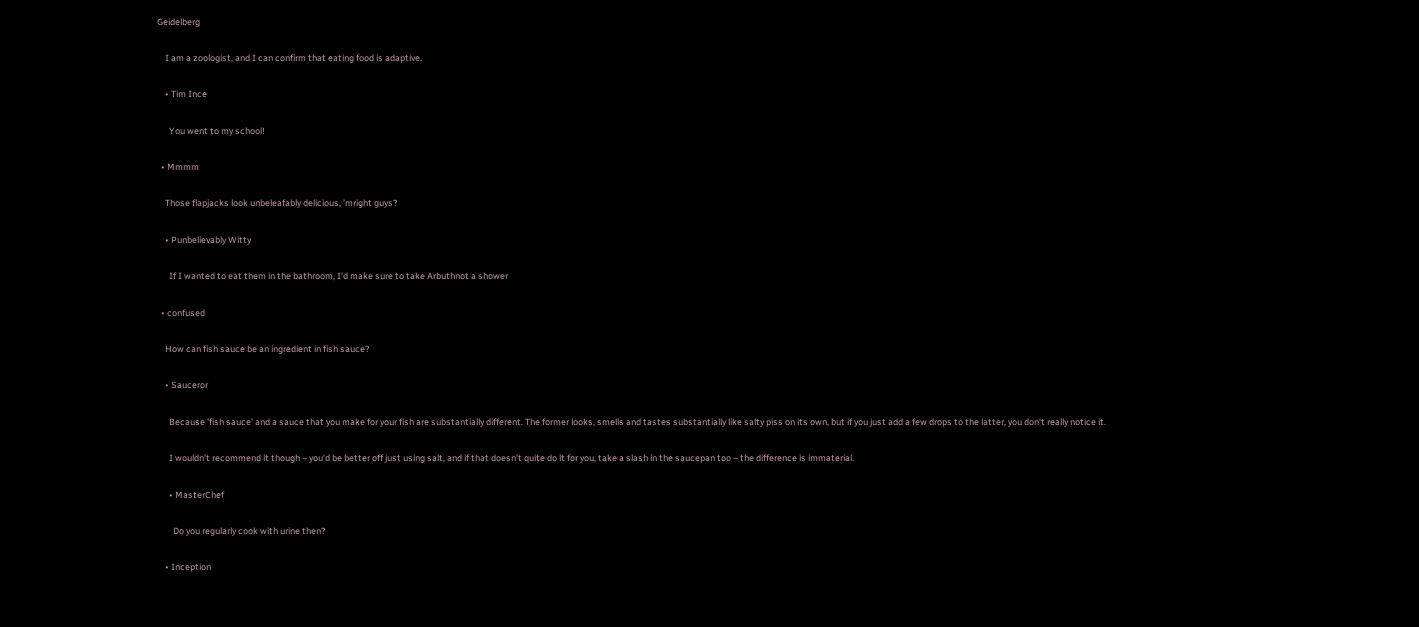Geidelberg

    I am a zoologist, and I can confirm that eating food is adaptive.

    • Tim Ince

      You went to my school!

  • Mmmm

    Those flapjacks look unbeleafably delicious, 'mright guys?

    • Punbelievably Witty

      If I wanted to eat them in the bathroom, I'd make sure to take Arbuthnot a shower

  • confused

    How can fish sauce be an ingredient in fish sauce?

    • Sauceror

      Because 'fish sauce' and a sauce that you make for your fish are substantially different. The former looks, smells and tastes substantially like salty piss on its own, but if you just add a few drops to the latter, you don't really notice it.

      I wouldn't recommend it though – you'd be better off just using salt, and if that doesn't quite do it for you, take a slash in the saucepan too – the difference is immaterial.

      • MasterChef

        Do you regularly cook with urine then?

    • Inception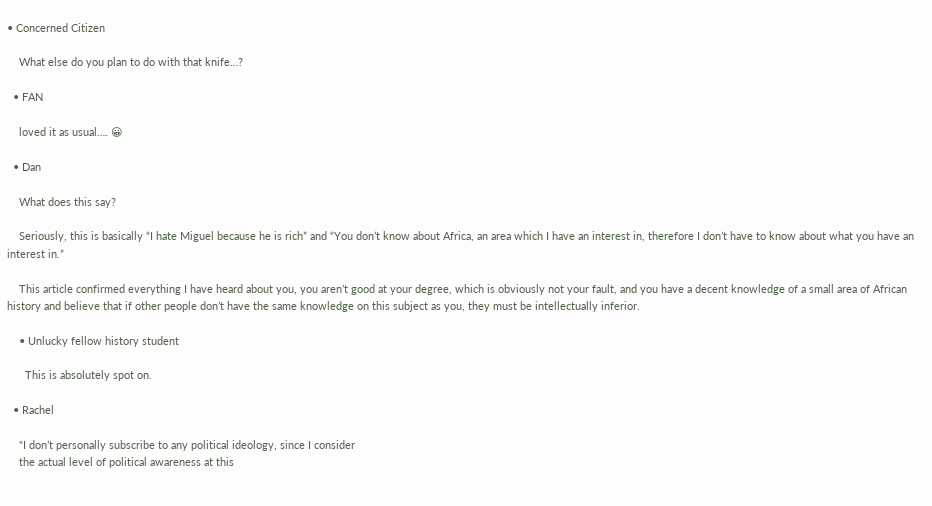• Concerned Citizen

    What else do you plan to do with that knife…?

  • FAN

    loved it as usual…. 😀

  • Dan

    What does this say?

    Seriously, this is basically “I hate Miguel because he is rich” and “You don’t know about Africa, an area which I have an interest in, therefore I don’t have to know about what you have an interest in.”

    This article confirmed everything I have heard about you, you aren’t good at your degree, which is obviously not your fault, and you have a decent knowledge of a small area of African history and believe that if other people don’t have the same knowledge on this subject as you, they must be intellectually inferior.

    • Unlucky fellow history student

      This is absolutely spot on.

  • Rachel

    “I don’t personally subscribe to any political ideology, since I consider
    the actual level of political awareness at this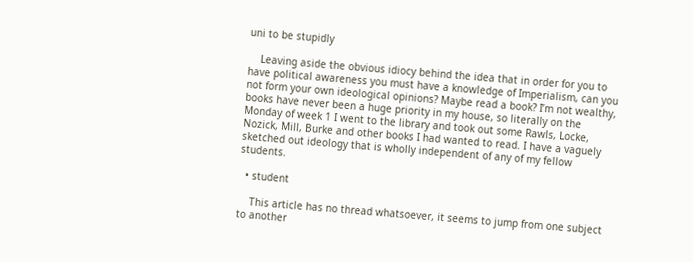uni to be stupidly

    Leaving aside the obvious idiocy behind the idea that in order for you to have political awareness you must have a knowledge of Imperialism, can you not form your own ideological opinions? Maybe read a book? I’m not wealthy, books have never been a huge priority in my house, so literally on the Monday of week 1 I went to the library and took out some Rawls, Locke, Nozick, Mill, Burke and other books I had wanted to read. I have a vaguely sketched out ideology that is wholly independent of any of my fellow students.

  • student

    This article has no thread whatsoever, it seems to jump from one subject to another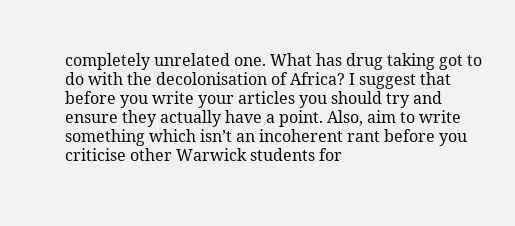completely unrelated one. What has drug taking got to do with the decolonisation of Africa? I suggest that before you write your articles you should try and ensure they actually have a point. Also, aim to write something which isn’t an incoherent rant before you criticise other Warwick students for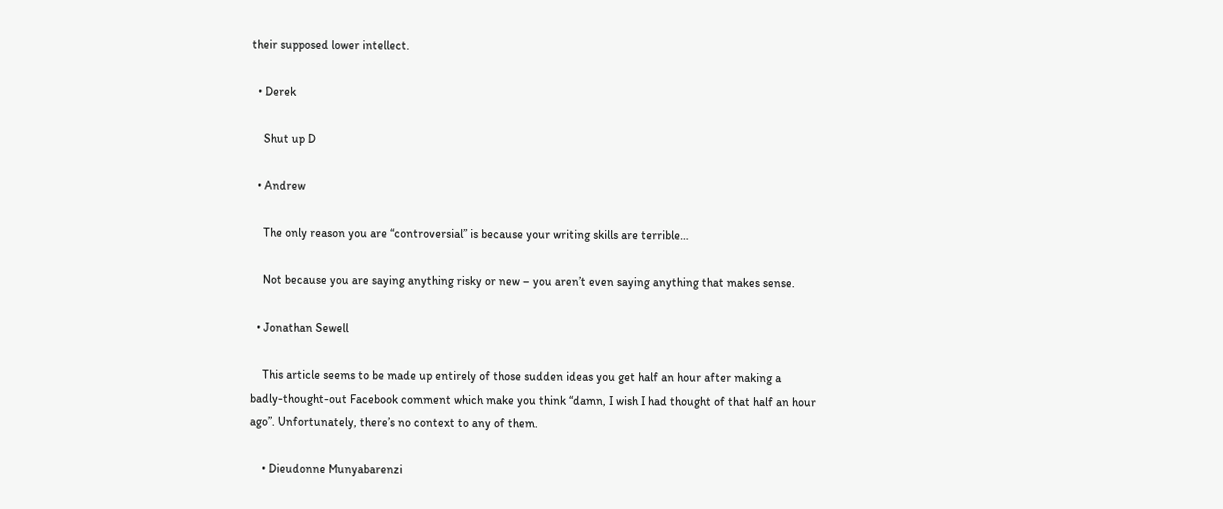their supposed lower intellect.

  • Derek

    Shut up D

  • Andrew

    The only reason you are “controversial” is because your writing skills are terrible…

    Not because you are saying anything risky or new – you aren’t even saying anything that makes sense.

  • Jonathan Sewell

    This article seems to be made up entirely of those sudden ideas you get half an hour after making a badly-thought-out Facebook comment which make you think “damn, I wish I had thought of that half an hour ago”. Unfortunately, there’s no context to any of them.

    • Dieudonne Munyabarenzi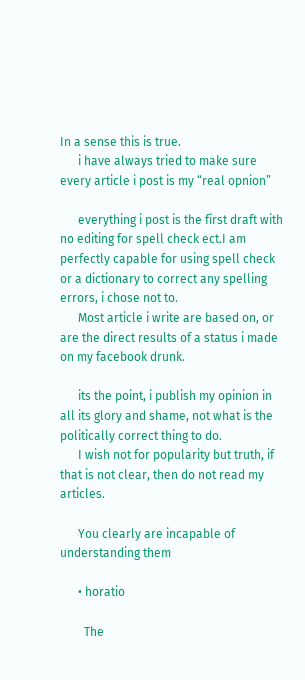In a sense this is true.
      i have always tried to make sure every article i post is my “real opnion”

      everything i post is the first draft with no editing for spell check ect.I am perfectly capable for using spell check or a dictionary to correct any spelling errors, i chose not to.
      Most article i write are based on, or are the direct results of a status i made on my facebook drunk.

      its the point, i publish my opinion in all its glory and shame, not what is the politically correct thing to do.
      I wish not for popularity but truth, if that is not clear, then do not read my articles.

      You clearly are incapable of understanding them

      • horatio

        The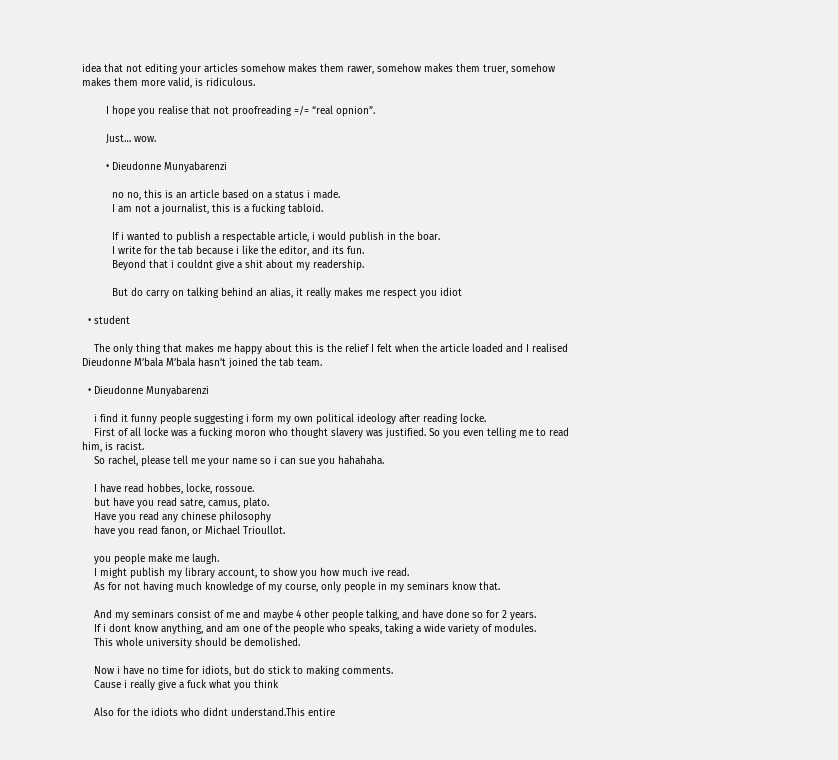idea that not editing your articles somehow makes them rawer, somehow makes them truer, somehow makes them more valid, is ridiculous.

        I hope you realise that not proofreading =/= “real opnion”.

        Just… wow.

        • Dieudonne Munyabarenzi

          no no, this is an article based on a status i made.
          I am not a journalist, this is a fucking tabloid.

          If i wanted to publish a respectable article, i would publish in the boar.
          I write for the tab because i like the editor, and its fun.
          Beyond that i couldnt give a shit about my readership.

          But do carry on talking behind an alias, it really makes me respect you idiot

  • student

    The only thing that makes me happy about this is the relief I felt when the article loaded and I realised Dieudonne M’bala M’bala hasn’t joined the tab team.

  • Dieudonne Munyabarenzi

    i find it funny people suggesting i form my own political ideology after reading locke.
    First of all locke was a fucking moron who thought slavery was justified. So you even telling me to read him, is racist.
    So rachel, please tell me your name so i can sue you hahahaha.

    I have read hobbes, locke, rossoue.
    but have you read satre, camus, plato.
    Have you read any chinese philosophy
    have you read fanon, or Michael Trioullot.

    you people make me laugh.
    I might publish my library account, to show you how much ive read.
    As for not having much knowledge of my course, only people in my seminars know that.

    And my seminars consist of me and maybe 4 other people talking, and have done so for 2 years.
    If i dont know anything, and am one of the people who speaks, taking a wide variety of modules.
    This whole university should be demolished.

    Now i have no time for idiots, but do stick to making comments.
    Cause i really give a fuck what you think

    Also for the idiots who didnt understand.This entire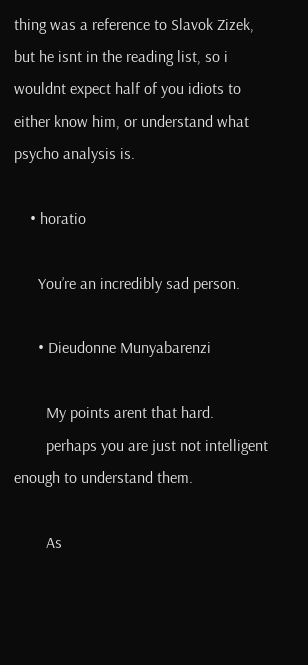thing was a reference to Slavok Zizek, but he isnt in the reading list, so i wouldnt expect half of you idiots to either know him, or understand what psycho analysis is.

    • horatio

      You’re an incredibly sad person.

      • Dieudonne Munyabarenzi

        My points arent that hard.
        perhaps you are just not intelligent enough to understand them.

        As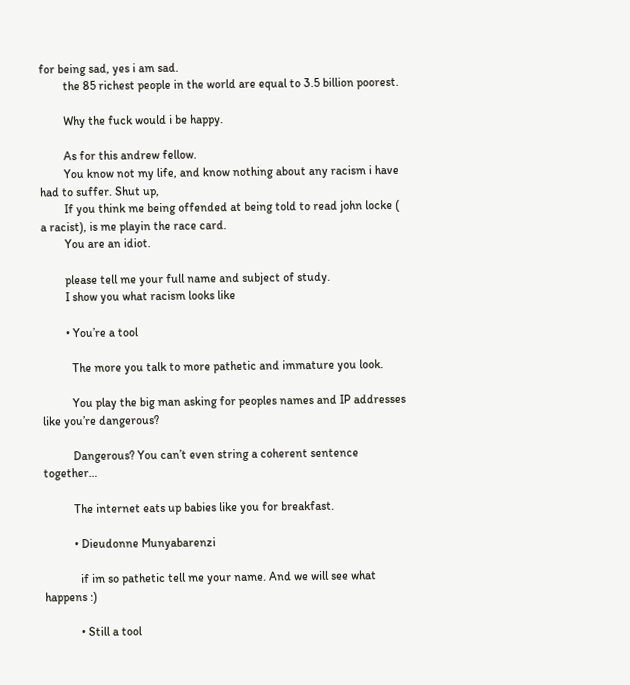for being sad, yes i am sad.
        the 85 richest people in the world are equal to 3.5 billion poorest.

        Why the fuck would i be happy.

        As for this andrew fellow.
        You know not my life, and know nothing about any racism i have had to suffer. Shut up,
        If you think me being offended at being told to read john locke ( a racist), is me playin the race card.
        You are an idiot.

        please tell me your full name and subject of study.
        I show you what racism looks like

        • You’re a tool

          The more you talk to more pathetic and immature you look.

          You play the big man asking for peoples names and IP addresses like you’re dangerous?

          Dangerous? You can’t even string a coherent sentence together…

          The internet eats up babies like you for breakfast.

          • Dieudonne Munyabarenzi

            if im so pathetic tell me your name. And we will see what happens :)

            • Still a tool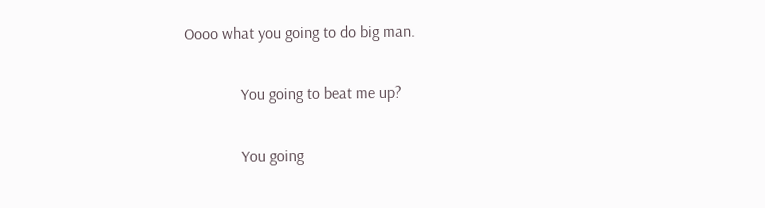Oooo what you going to do big man.

              You going to beat me up?

              You going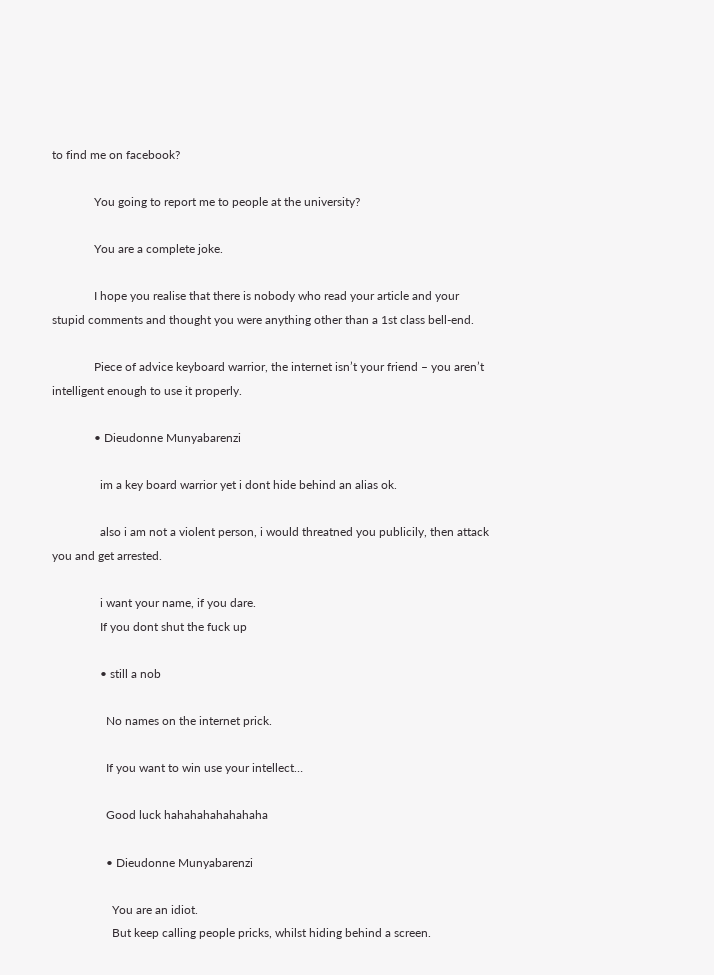to find me on facebook?

              You going to report me to people at the university?

              You are a complete joke.

              I hope you realise that there is nobody who read your article and your stupid comments and thought you were anything other than a 1st class bell-end.

              Piece of advice keyboard warrior, the internet isn’t your friend – you aren’t intelligent enough to use it properly.

              • Dieudonne Munyabarenzi

                im a key board warrior yet i dont hide behind an alias ok.

                also i am not a violent person, i would threatned you publicily, then attack you and get arrested.

                i want your name, if you dare.
                If you dont shut the fuck up

                • still a nob

                  No names on the internet prick.

                  If you want to win use your intellect…

                  Good luck hahahahahahahaha

                  • Dieudonne Munyabarenzi

                    You are an idiot.
                    But keep calling people pricks, whilst hiding behind a screen.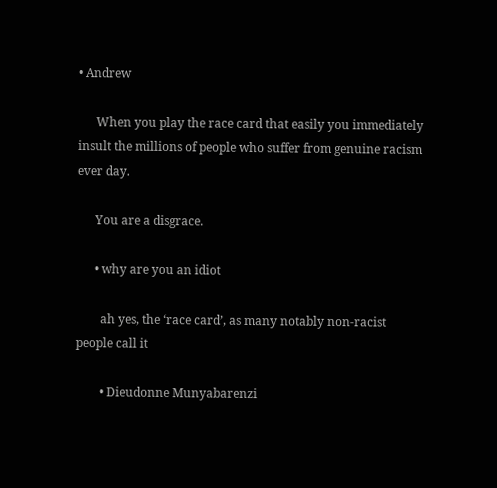• Andrew

      When you play the race card that easily you immediately insult the millions of people who suffer from genuine racism ever day.

      You are a disgrace.

      • why are you an idiot

        ah yes, the ‘race card’, as many notably non-racist people call it

        • Dieudonne Munyabarenzi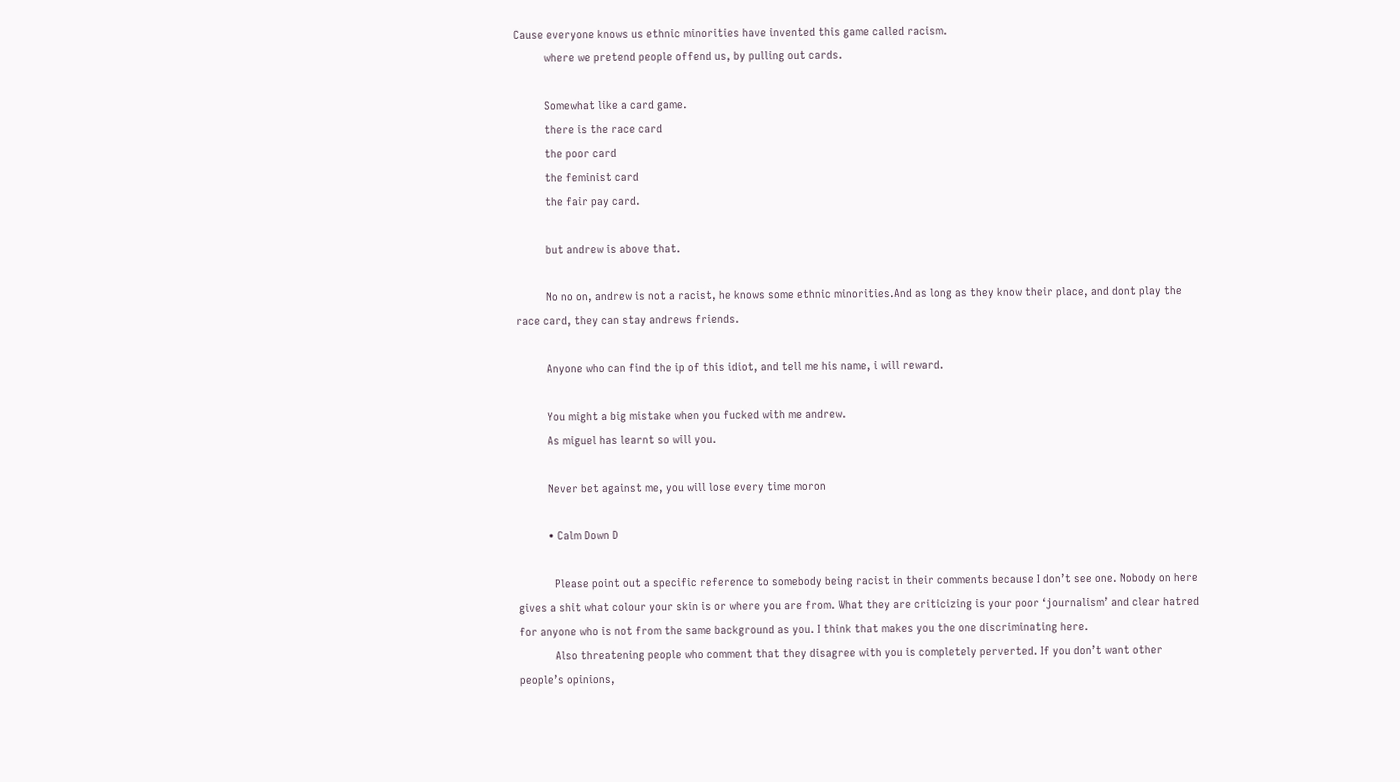Cause everyone knows us ethnic minorities have invented this game called racism.
          where we pretend people offend us, by pulling out cards.

          Somewhat like a card game.
          there is the race card
          the poor card
          the feminist card
          the fair pay card.

          but andrew is above that.

          No no on, andrew is not a racist, he knows some ethnic minorities.And as long as they know their place, and dont play the race card, they can stay andrews friends.

          Anyone who can find the ip of this idiot, and tell me his name, i will reward.

          You might a big mistake when you fucked with me andrew.
          As miguel has learnt so will you.

          Never bet against me, you will lose every time moron

          • Calm Down D

            Please point out a specific reference to somebody being racist in their comments because I don’t see one. Nobody on here gives a shit what colour your skin is or where you are from. What they are criticizing is your poor ‘journalism’ and clear hatred for anyone who is not from the same background as you. I think that makes you the one discriminating here.
            Also threatening people who comment that they disagree with you is completely perverted. If you don’t want other people’s opinions,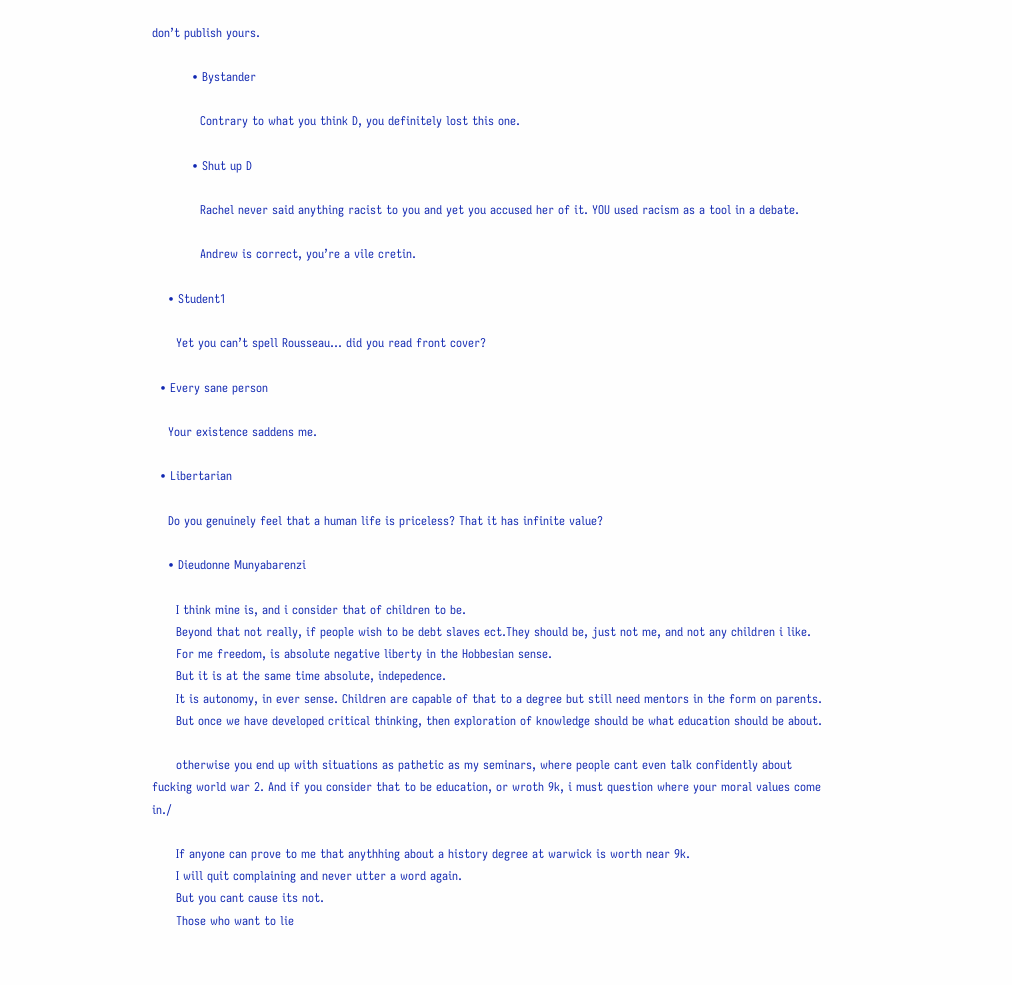don’t publish yours.

          • Bystander

            Contrary to what you think D, you definitely lost this one.

          • Shut up D

            Rachel never said anything racist to you and yet you accused her of it. YOU used racism as a tool in a debate.

            Andrew is correct, you’re a vile cretin.

    • Student1

      Yet you can’t spell Rousseau… did you read front cover?

  • Every sane person

    Your existence saddens me.

  • Libertarian

    Do you genuinely feel that a human life is priceless? That it has infinite value?

    • Dieudonne Munyabarenzi

      I think mine is, and i consider that of children to be.
      Beyond that not really, if people wish to be debt slaves ect.They should be, just not me, and not any children i like.
      For me freedom, is absolute negative liberty in the Hobbesian sense.
      But it is at the same time absolute, indepedence.
      It is autonomy, in ever sense. Children are capable of that to a degree but still need mentors in the form on parents.
      But once we have developed critical thinking, then exploration of knowledge should be what education should be about.

      otherwise you end up with situations as pathetic as my seminars, where people cant even talk confidently about fucking world war 2. And if you consider that to be education, or wroth 9k, i must question where your moral values come in./

      If anyone can prove to me that anythhing about a history degree at warwick is worth near 9k.
      I will quit complaining and never utter a word again.
      But you cant cause its not.
      Those who want to lie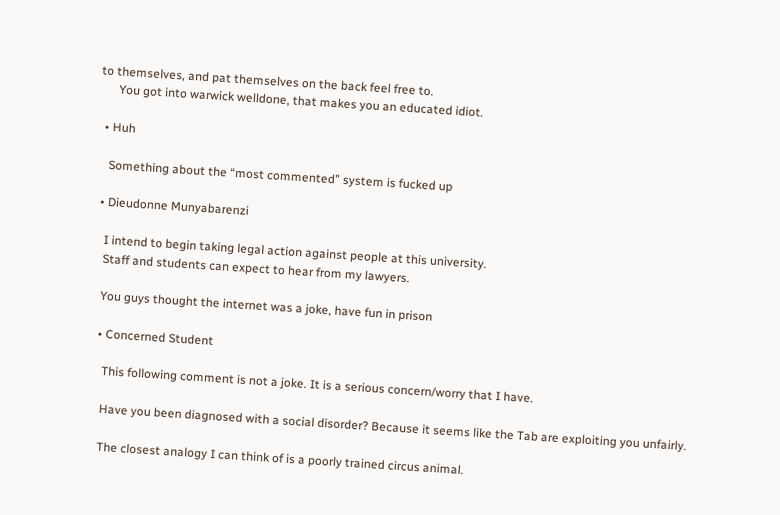to themselves, and pat themselves on the back feel free to.
      You got into warwick welldone, that makes you an educated idiot.

  • Huh

    Something about the “most commented” system is fucked up

  • Dieudonne Munyabarenzi

    I intend to begin taking legal action against people at this university.
    Staff and students can expect to hear from my lawyers.

    You guys thought the internet was a joke, have fun in prison

    • Concerned Student

      This following comment is not a joke. It is a serious concern/worry that I have.

      Have you been diagnosed with a social disorder? Because it seems like the Tab are exploiting you unfairly.

      The closest analogy I can think of is a poorly trained circus animal.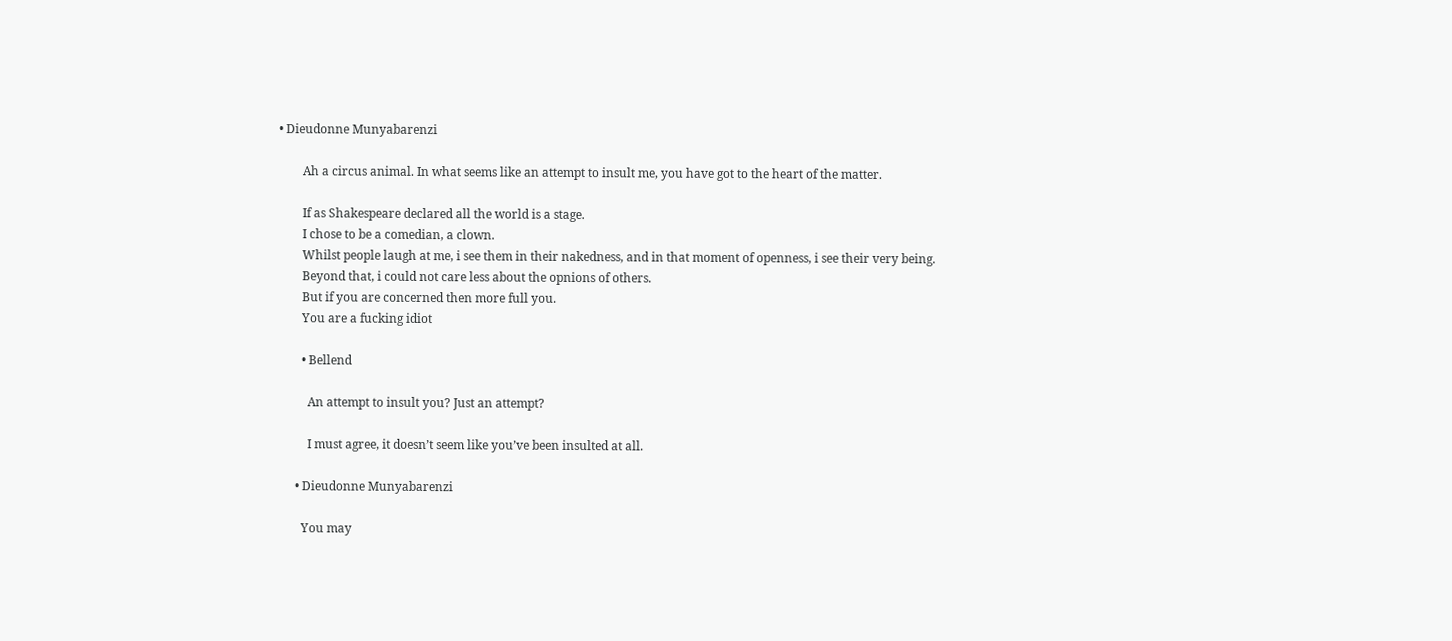• Dieudonne Munyabarenzi

        Ah a circus animal. In what seems like an attempt to insult me, you have got to the heart of the matter.

        If as Shakespeare declared all the world is a stage.
        I chose to be a comedian, a clown.
        Whilst people laugh at me, i see them in their nakedness, and in that moment of openness, i see their very being.
        Beyond that, i could not care less about the opnions of others.
        But if you are concerned then more full you.
        You are a fucking idiot

        • Bellend

          An attempt to insult you? Just an attempt?

          I must agree, it doesn’t seem like you’ve been insulted at all.

      • Dieudonne Munyabarenzi

        You may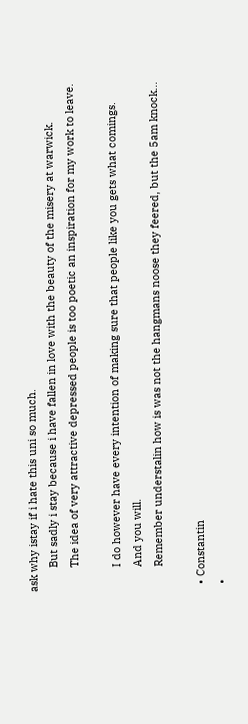ask why istay if i hate this uni so much.
        But sadly i stay because i have fallen in love with the beauty of the misery at warwick.
        The idea of very attractive depressed people is too poetic an inspiration for my work to leave.

        I do however have every intention of making sure that people like you gets what comings.
        And you will.
        Remember understalin how is was not the hangmans noose they feered, but the 5am knock…

  • Constantin
  •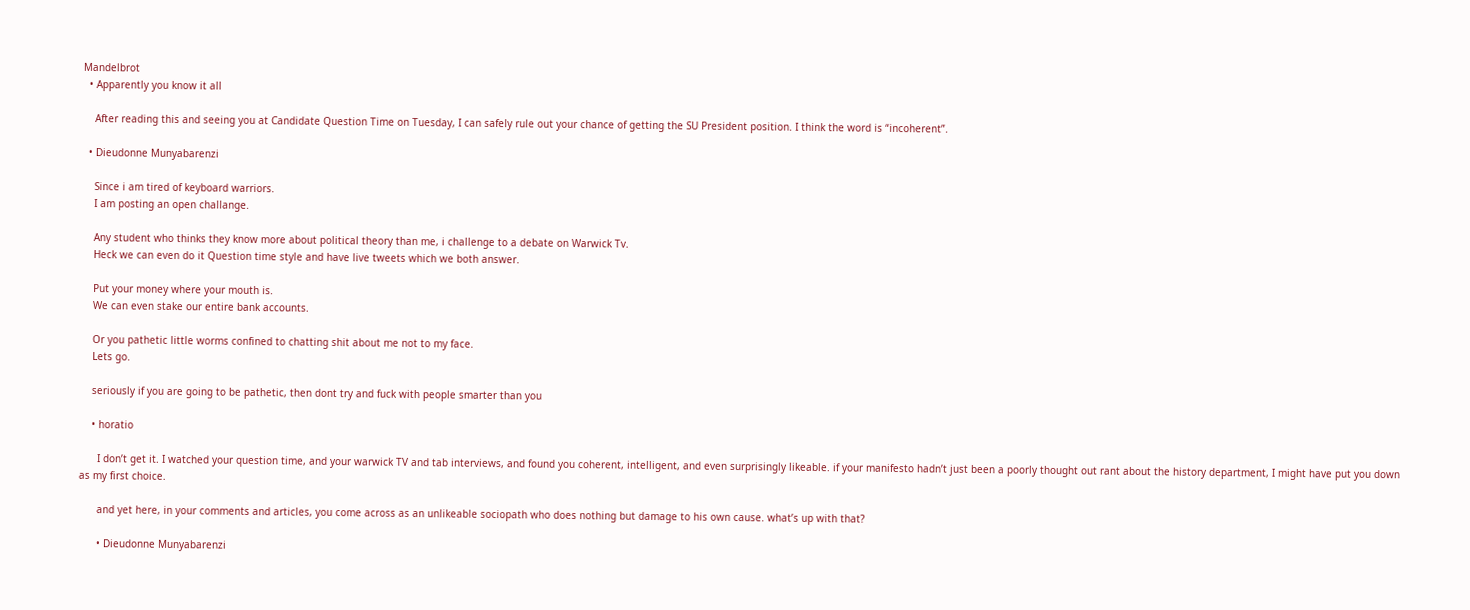Mandelbrot
  • Apparently you know it all

    After reading this and seeing you at Candidate Question Time on Tuesday, I can safely rule out your chance of getting the SU President position. I think the word is “incoherent”.

  • Dieudonne Munyabarenzi

    Since i am tired of keyboard warriors.
    I am posting an open challange.

    Any student who thinks they know more about political theory than me, i challenge to a debate on Warwick Tv.
    Heck we can even do it Question time style and have live tweets which we both answer.

    Put your money where your mouth is.
    We can even stake our entire bank accounts.

    Or you pathetic little worms confined to chatting shit about me not to my face.
    Lets go.

    seriously if you are going to be pathetic, then dont try and fuck with people smarter than you

    • horatio

      I don’t get it. I watched your question time, and your warwick TV and tab interviews, and found you coherent, intelligent, and even surprisingly likeable. if your manifesto hadn’t just been a poorly thought out rant about the history department, I might have put you down as my first choice.

      and yet here, in your comments and articles, you come across as an unlikeable sociopath who does nothing but damage to his own cause. what’s up with that?

      • Dieudonne Munyabarenzi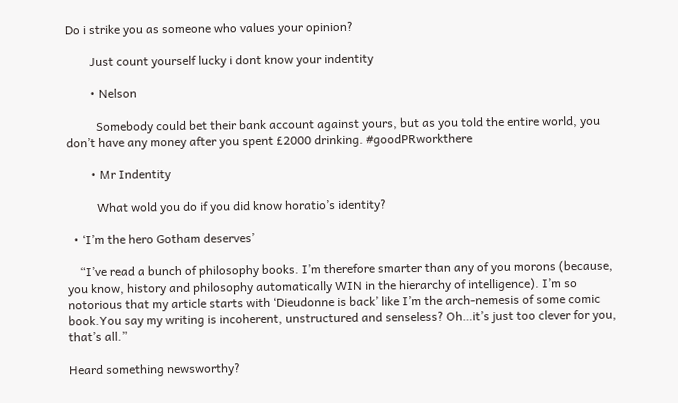Do i strike you as someone who values your opinion?

        Just count yourself lucky i dont know your indentity

        • Nelson

          Somebody could bet their bank account against yours, but as you told the entire world, you don’t have any money after you spent £2000 drinking. #goodPRworkthere

        • Mr Indentity

          What wold you do if you did know horatio’s identity?

  • ‘I’m the hero Gotham deserves’

    “I’ve read a bunch of philosophy books. I’m therefore smarter than any of you morons (because, you know, history and philosophy automatically WIN in the hierarchy of intelligence). I’m so notorious that my article starts with ‘Dieudonne is back’ like I’m the arch-nemesis of some comic book.You say my writing is incoherent, unstructured and senseless? Oh…it’s just too clever for you, that’s all.”

Heard something newsworthy?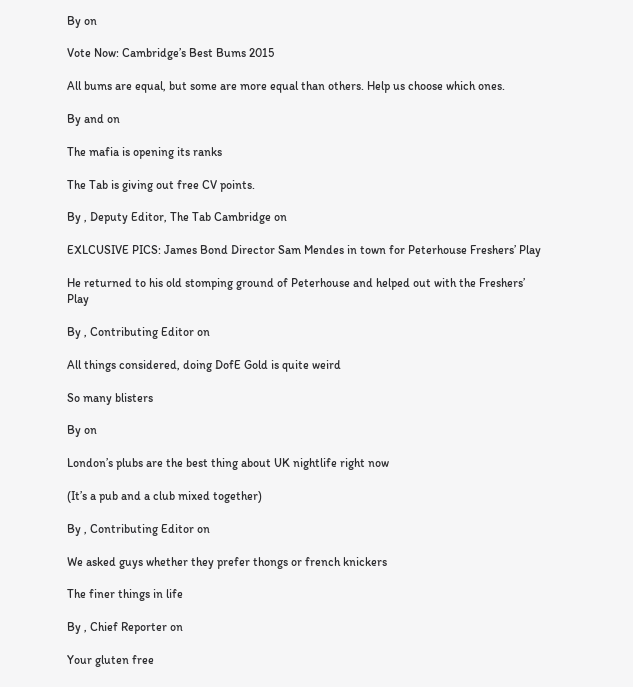By on

Vote Now: Cambridge’s Best Bums 2015

All bums are equal, but some are more equal than others. Help us choose which ones.

By and on

The mafia is opening its ranks

The Tab is giving out free CV points.

By , Deputy Editor, The Tab Cambridge on

EXLCUSIVE PICS: James Bond Director Sam Mendes in town for Peterhouse Freshers’ Play

He returned to his old stomping ground of Peterhouse and helped out with the Freshers’ Play

By , Contributing Editor on

All things considered, doing DofE Gold is quite weird

So many blisters

By on

London’s plubs are the best thing about UK nightlife right now

(It’s a pub and a club mixed together)

By , Contributing Editor on

We asked guys whether they prefer thongs or french knickers

The finer things in life

By , Chief Reporter on

Your gluten free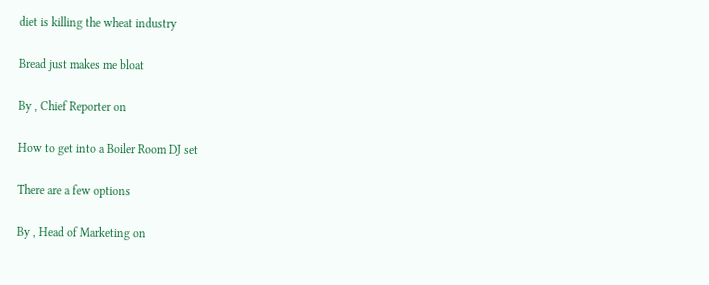diet is killing the wheat industry

Bread just makes me bloat

By , Chief Reporter on

How to get into a Boiler Room DJ set

There are a few options

By , Head of Marketing on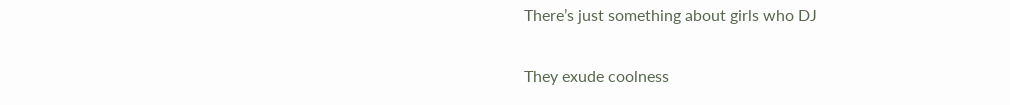There’s just something about girls who DJ

They exude coolness